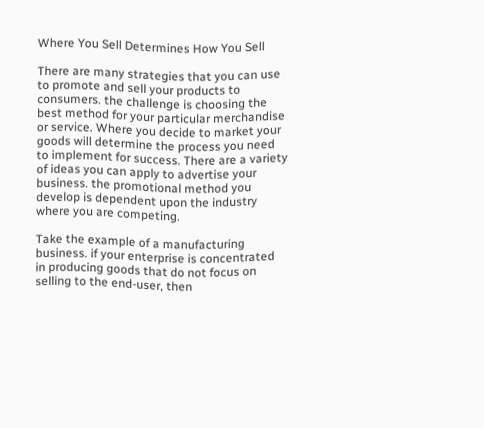Where You Sell Determines How You Sell

There are many strategies that you can use to promote and sell your products to consumers. the challenge is choosing the best method for your particular merchandise or service. Where you decide to market your goods will determine the process you need to implement for success. There are a variety of ideas you can apply to advertise your business. the promotional method you develop is dependent upon the industry where you are competing.

Take the example of a manufacturing business. if your enterprise is concentrated in producing goods that do not focus on selling to the end-user, then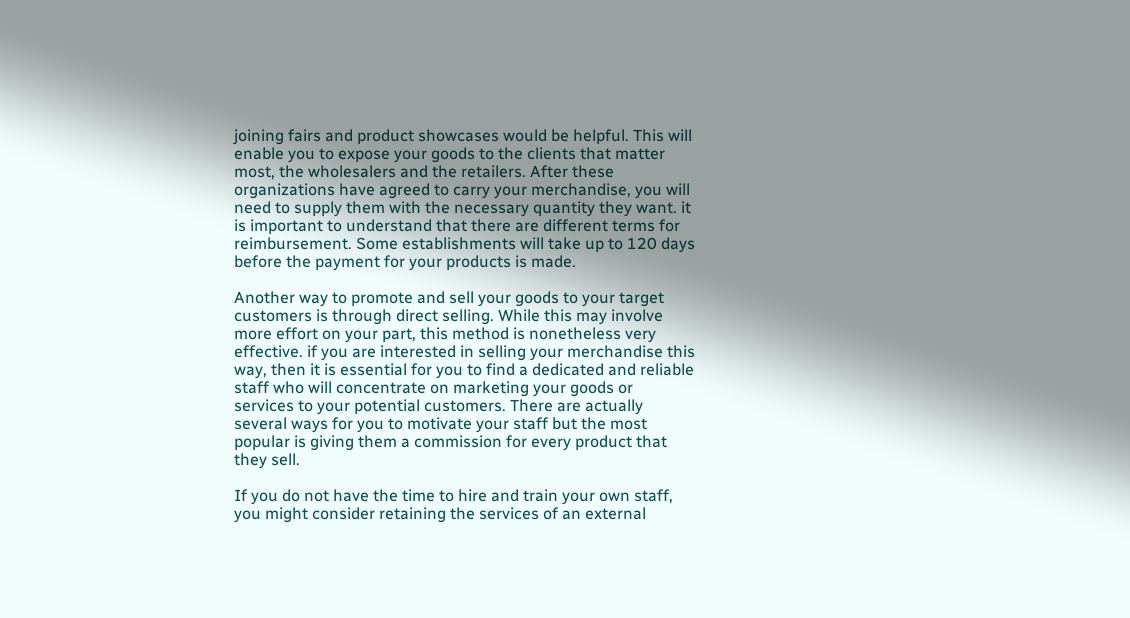joining fairs and product showcases would be helpful. This will enable you to expose your goods to the clients that matter most, the wholesalers and the retailers. After these organizations have agreed to carry your merchandise, you will need to supply them with the necessary quantity they want. it is important to understand that there are different terms for reimbursement. Some establishments will take up to 120 days before the payment for your products is made.

Another way to promote and sell your goods to your target customers is through direct selling. While this may involve more effort on your part, this method is nonetheless very effective. if you are interested in selling your merchandise this way, then it is essential for you to find a dedicated and reliable staff who will concentrate on marketing your goods or services to your potential customers. There are actually several ways for you to motivate your staff but the most popular is giving them a commission for every product that they sell.

If you do not have the time to hire and train your own staff, you might consider retaining the services of an external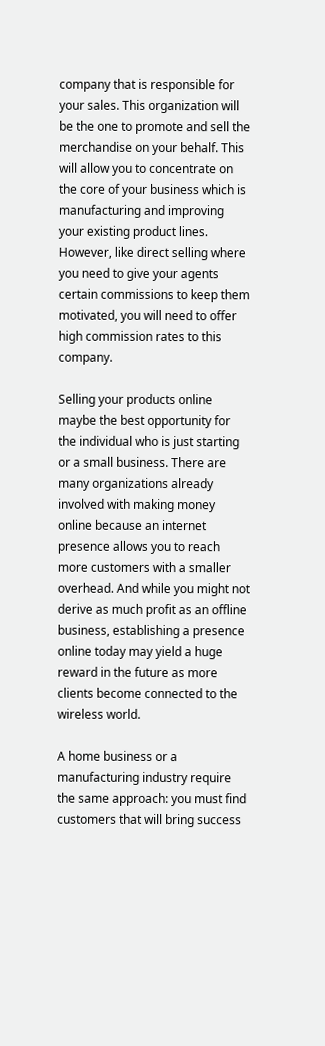company that is responsible for your sales. This organization will be the one to promote and sell the merchandise on your behalf. This will allow you to concentrate on the core of your business which is manufacturing and improving your existing product lines. However, like direct selling where you need to give your agents certain commissions to keep them motivated, you will need to offer high commission rates to this company.

Selling your products online maybe the best opportunity for the individual who is just starting or a small business. There are many organizations already involved with making money online because an internet presence allows you to reach more customers with a smaller overhead. And while you might not derive as much profit as an offline business, establishing a presence online today may yield a huge reward in the future as more clients become connected to the wireless world.

A home business or a manufacturing industry require the same approach: you must find customers that will bring success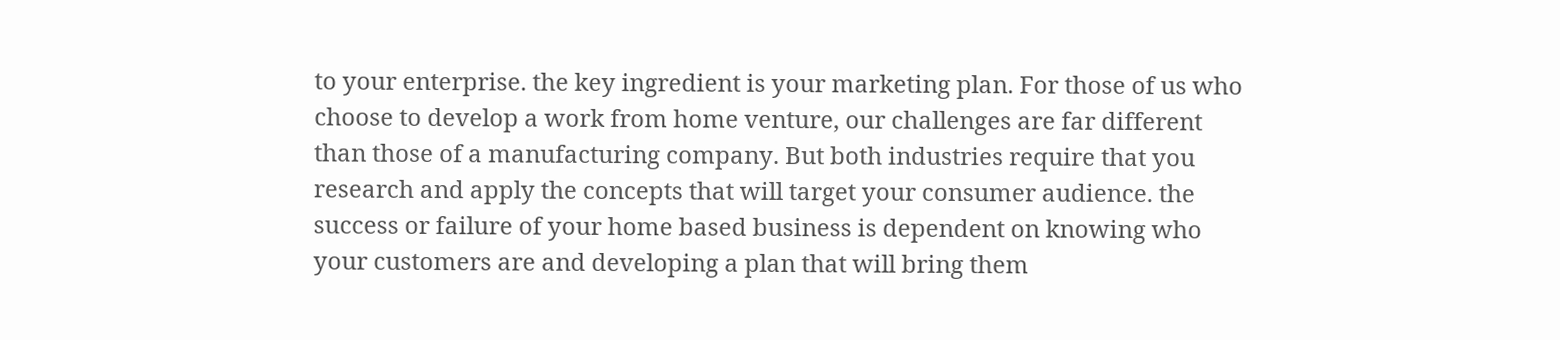to your enterprise. the key ingredient is your marketing plan. For those of us who choose to develop a work from home venture, our challenges are far different than those of a manufacturing company. But both industries require that you research and apply the concepts that will target your consumer audience. the success or failure of your home based business is dependent on knowing who your customers are and developing a plan that will bring them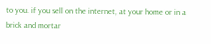to you. if you sell on the internet, at your home or in a brick and mortar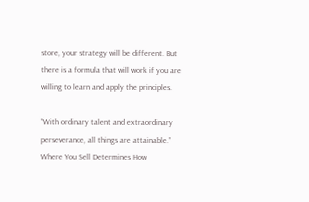store, your strategy will be different. But there is a formula that will work if you are willing to learn and apply the principles.

“With ordinary talent and extraordinary perseverance, all things are attainable.”
Where You Sell Determines How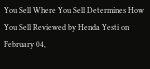You Sell Where You Sell Determines How You Sell Reviewed by Henda Yesti on February 04,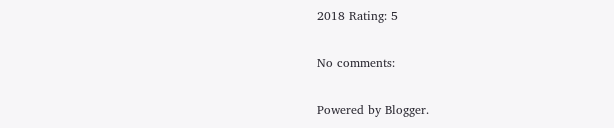2018 Rating: 5

No comments:

Powered by Blogger.